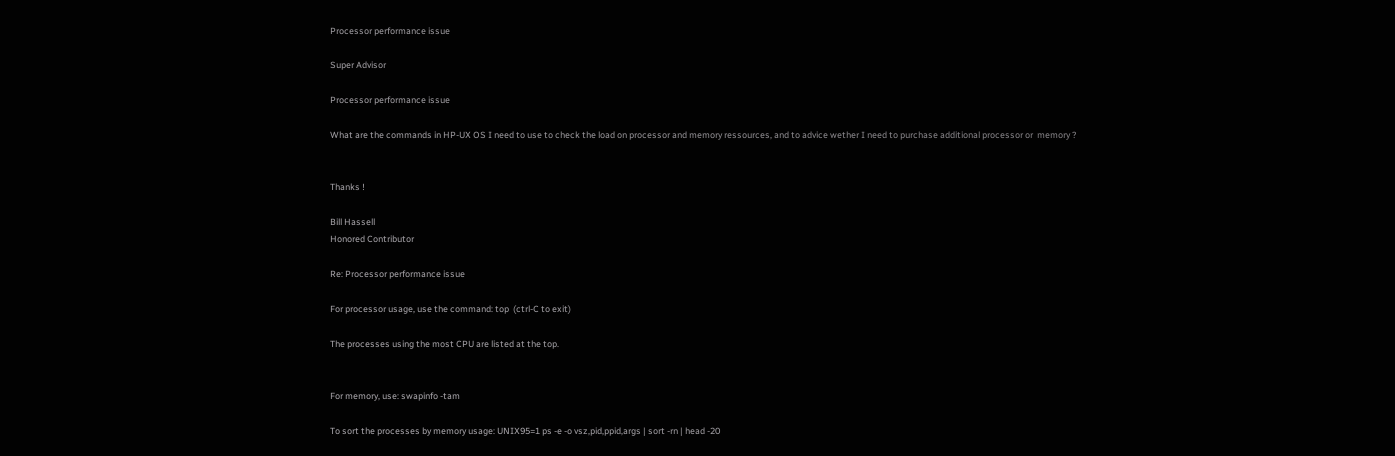Processor performance issue

Super Advisor

Processor performance issue

What are the commands in HP-UX OS I need to use to check the load on processor and memory ressources, and to advice wether I need to purchase additional processor or  memory ?


Thanks !

Bill Hassell
Honored Contributor

Re: Processor performance issue

For processor usage, use the command: top  (ctrl-C to exit)

The processes using the most CPU are listed at the top.


For memory, use: swapinfo -tam

To sort the processes by memory usage: UNIX95=1 ps -e -o vsz,pid,ppid,args | sort -rn | head -20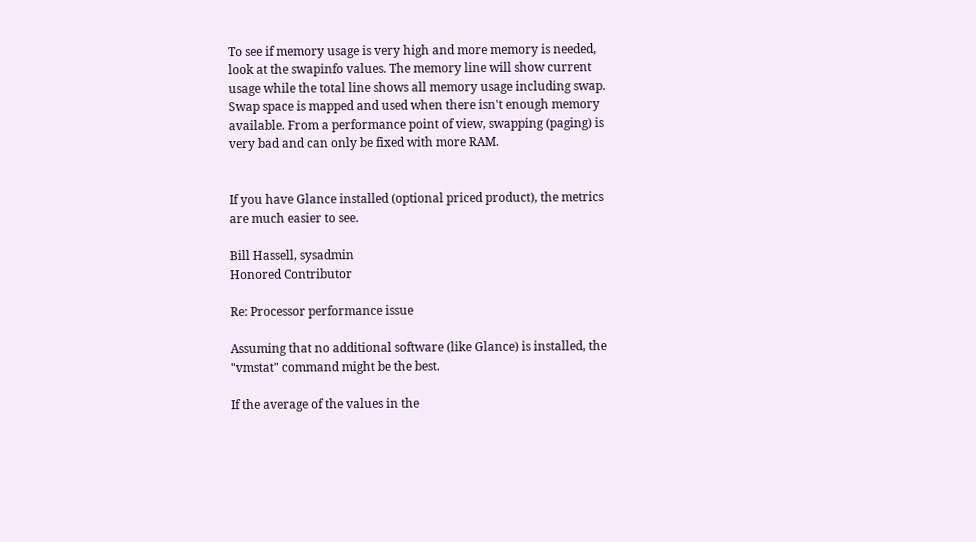To see if memory usage is very high and more memory is needed, look at the swapinfo values. The memory line will show current usage while the total line shows all memory usage including swap. Swap space is mapped and used when there isn't enough memory available. From a performance point of view, swapping (paging) is very bad and can only be fixed with more RAM.


If you have Glance installed (optional priced product), the metrics are much easier to see.

Bill Hassell, sysadmin
Honored Contributor

Re: Processor performance issue

Assuming that no additional software (like Glance) is installed, the "vmstat" command might be the best.

If the average of the values in the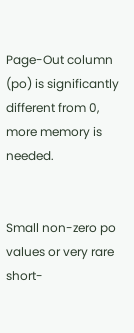Page-Out column (po) is significantly different from 0, more memory is needed.


Small non-zero po values or very rare short-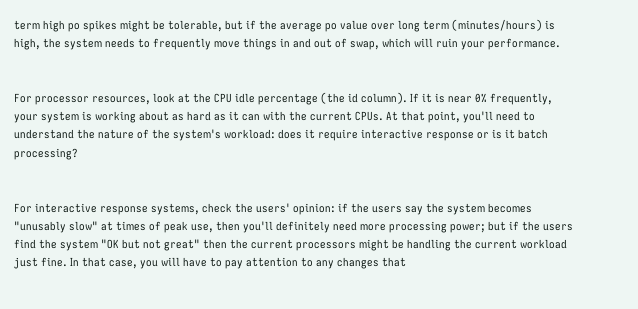term high po spikes might be tolerable, but if the average po value over long term (minutes/hours) is high, the system needs to frequently move things in and out of swap, which will ruin your performance.


For processor resources, look at the CPU idle percentage (the id column). If it is near 0% frequently, your system is working about as hard as it can with the current CPUs. At that point, you'll need to understand the nature of the system's workload: does it require interactive response or is it batch processing?


For interactive response systems, check the users' opinion: if the users say the system becomes "unusably slow" at times of peak use, then you'll definitely need more processing power; but if the users find the system "OK but not great" then the current processors might be handling the current workload just fine. In that case, you will have to pay attention to any changes that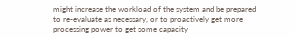might increase the workload of the system and be prepared to re-evaluate as necessary, or to proactively get more processing power to get some capacity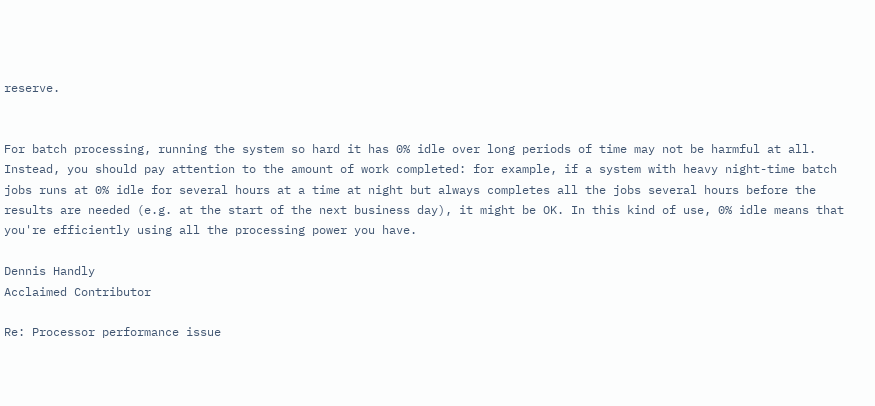reserve.


For batch processing, running the system so hard it has 0% idle over long periods of time may not be harmful at all. Instead, you should pay attention to the amount of work completed: for example, if a system with heavy night-time batch jobs runs at 0% idle for several hours at a time at night but always completes all the jobs several hours before the results are needed (e.g. at the start of the next business day), it might be OK. In this kind of use, 0% idle means that you're efficiently using all the processing power you have.

Dennis Handly
Acclaimed Contributor

Re: Processor performance issue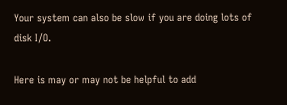Your system can also be slow if you are doing lots of disk I/O.

Here is may or may not be helpful to add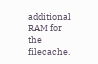additional RAM for the filecache.